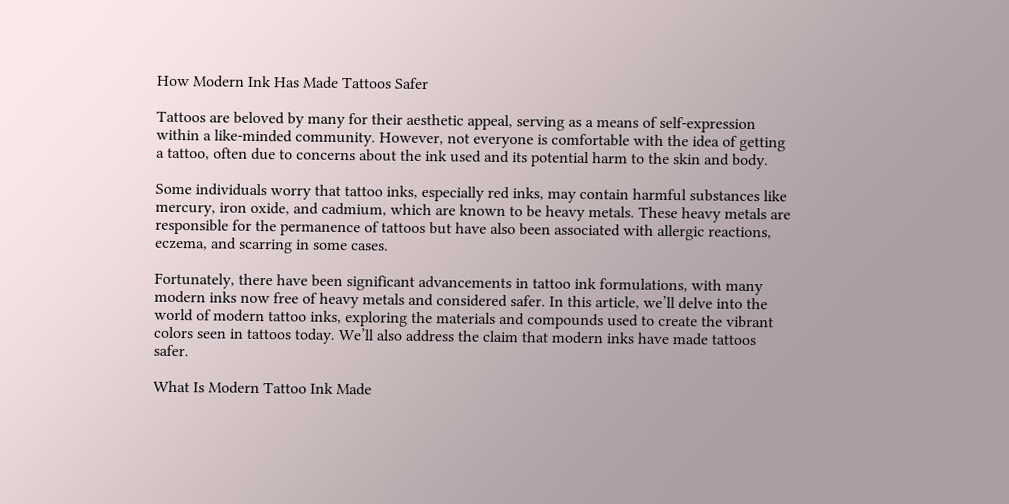How Modern Ink Has Made Tattoos Safer

Tattoos are beloved by many for their aesthetic appeal, serving as a means of self-expression within a like-minded community. However, not everyone is comfortable with the idea of getting a tattoo, often due to concerns about the ink used and its potential harm to the skin and body.

Some individuals worry that tattoo inks, especially red inks, may contain harmful substances like mercury, iron oxide, and cadmium, which are known to be heavy metals. These heavy metals are responsible for the permanence of tattoos but have also been associated with allergic reactions, eczema, and scarring in some cases.

Fortunately, there have been significant advancements in tattoo ink formulations, with many modern inks now free of heavy metals and considered safer. In this article, we’ll delve into the world of modern tattoo inks, exploring the materials and compounds used to create the vibrant colors seen in tattoos today. We’ll also address the claim that modern inks have made tattoos safer.

What Is Modern Tattoo Ink Made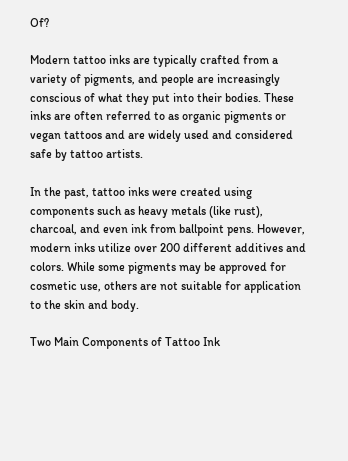Of?

Modern tattoo inks are typically crafted from a variety of pigments, and people are increasingly conscious of what they put into their bodies. These inks are often referred to as organic pigments or vegan tattoos and are widely used and considered safe by tattoo artists.

In the past, tattoo inks were created using components such as heavy metals (like rust), charcoal, and even ink from ballpoint pens. However, modern inks utilize over 200 different additives and colors. While some pigments may be approved for cosmetic use, others are not suitable for application to the skin and body.

Two Main Components of Tattoo Ink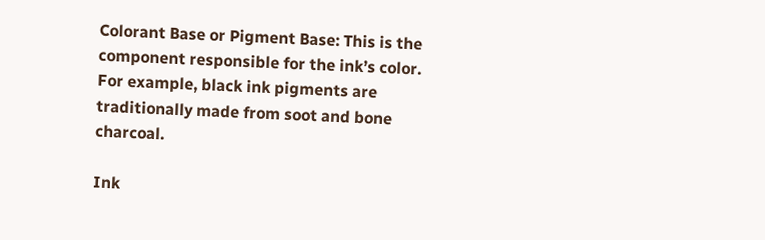Colorant Base or Pigment Base: This is the component responsible for the ink’s color. For example, black ink pigments are traditionally made from soot and bone charcoal.

Ink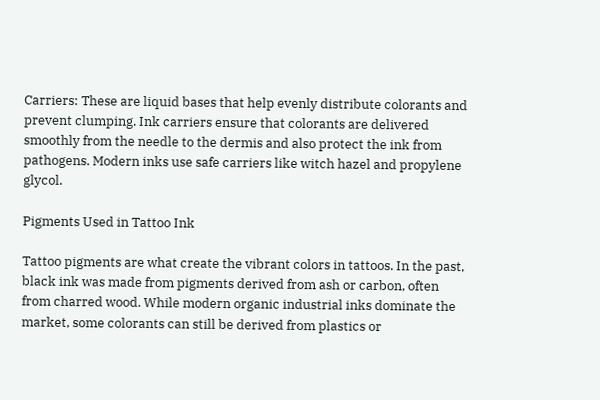Carriers: These are liquid bases that help evenly distribute colorants and prevent clumping. Ink carriers ensure that colorants are delivered smoothly from the needle to the dermis and also protect the ink from pathogens. Modern inks use safe carriers like witch hazel and propylene glycol.

Pigments Used in Tattoo Ink

Tattoo pigments are what create the vibrant colors in tattoos. In the past, black ink was made from pigments derived from ash or carbon, often from charred wood. While modern organic industrial inks dominate the market, some colorants can still be derived from plastics or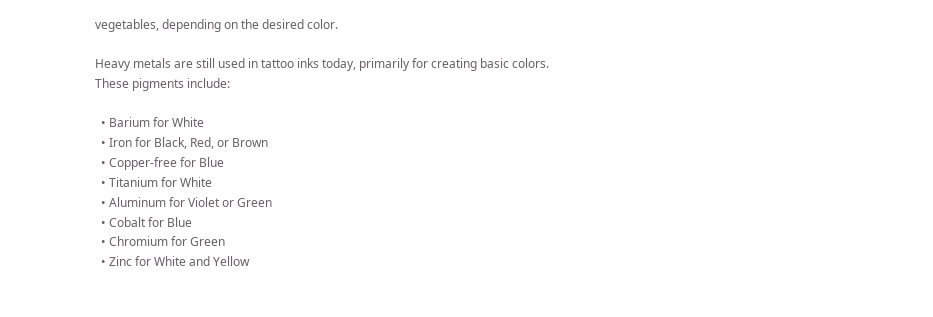vegetables, depending on the desired color.

Heavy metals are still used in tattoo inks today, primarily for creating basic colors. These pigments include:

  • Barium for White
  • Iron for Black, Red, or Brown
  • Copper-free for Blue
  • Titanium for White
  • Aluminum for Violet or Green
  • Cobalt for Blue
  • Chromium for Green
  • Zinc for White and Yellow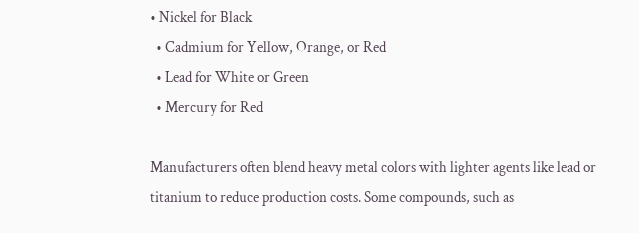• Nickel for Black
  • Cadmium for Yellow, Orange, or Red
  • Lead for White or Green
  • Mercury for Red

Manufacturers often blend heavy metal colors with lighter agents like lead or titanium to reduce production costs. Some compounds, such as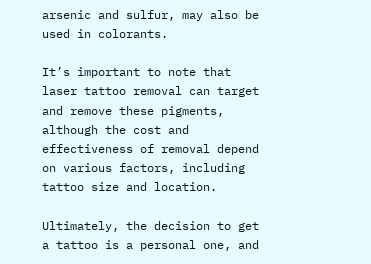arsenic and sulfur, may also be used in colorants.

It’s important to note that laser tattoo removal can target and remove these pigments, although the cost and effectiveness of removal depend on various factors, including tattoo size and location.

Ultimately, the decision to get a tattoo is a personal one, and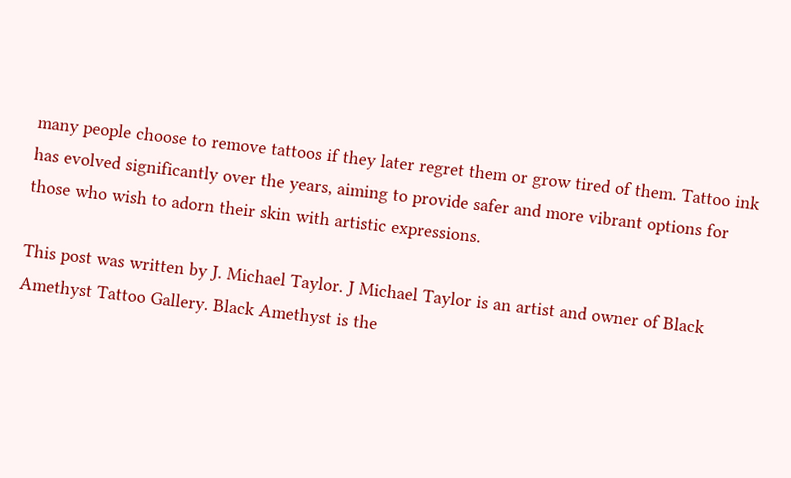many people choose to remove tattoos if they later regret them or grow tired of them. Tattoo ink has evolved significantly over the years, aiming to provide safer and more vibrant options for those who wish to adorn their skin with artistic expressions.

This post was written by J. Michael Taylor. J Michael Taylor is an artist and owner of Black Amethyst Tattoo Gallery. Black Amethyst is the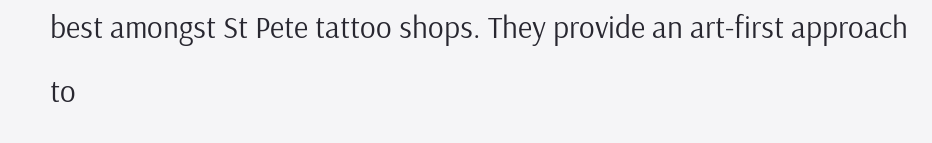best amongst St Pete tattoo shops. They provide an art-first approach to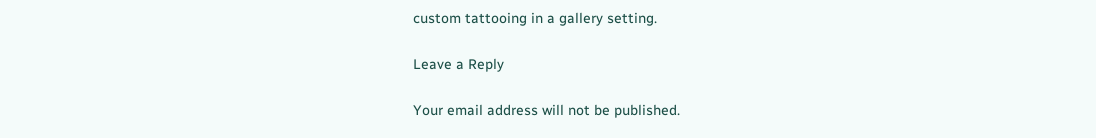custom tattooing in a gallery setting.

Leave a Reply

Your email address will not be published.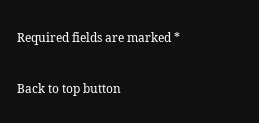Required fields are marked *

Back to top button